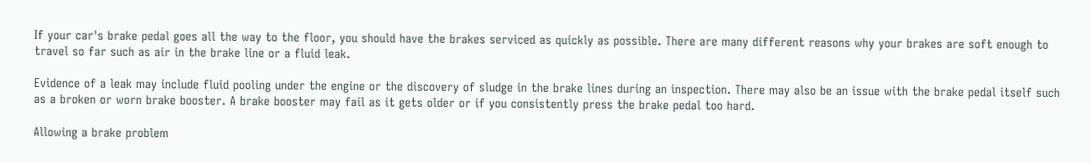If your car's brake pedal goes all the way to the floor, you should have the brakes serviced as quickly as possible. There are many different reasons why your brakes are soft enough to travel so far such as air in the brake line or a fluid leak.

Evidence of a leak may include fluid pooling under the engine or the discovery of sludge in the brake lines during an inspection. There may also be an issue with the brake pedal itself such as a broken or worn brake booster. A brake booster may fail as it gets older or if you consistently press the brake pedal too hard.

Allowing a brake problem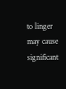to linger may cause significant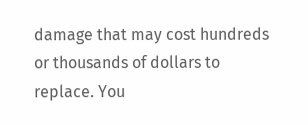damage that may cost hundreds or thousands of dollars to replace. You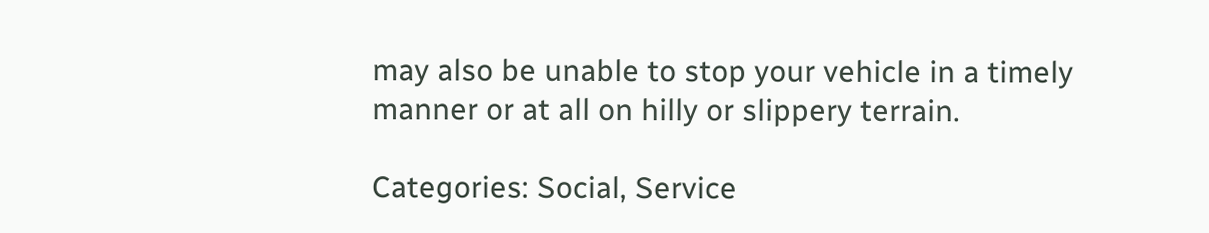may also be unable to stop your vehicle in a timely manner or at all on hilly or slippery terrain.

Categories: Social, Service